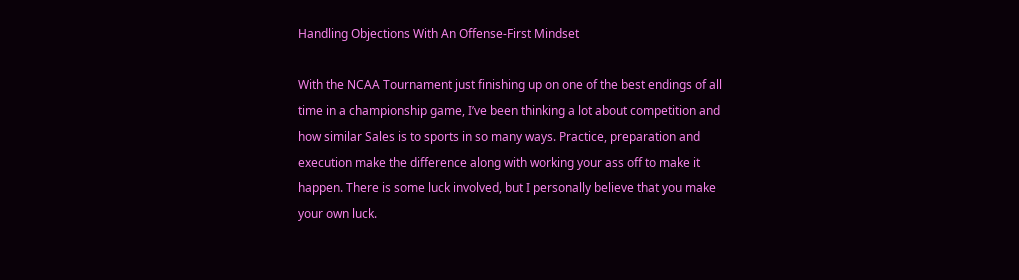Handling Objections With An Offense-First Mindset

With the NCAA Tournament just finishing up on one of the best endings of all time in a championship game, I’ve been thinking a lot about competition and how similar Sales is to sports in so many ways. Practice, preparation and execution make the difference along with working your ass off to make it happen. There is some luck involved, but I personally believe that you make your own luck.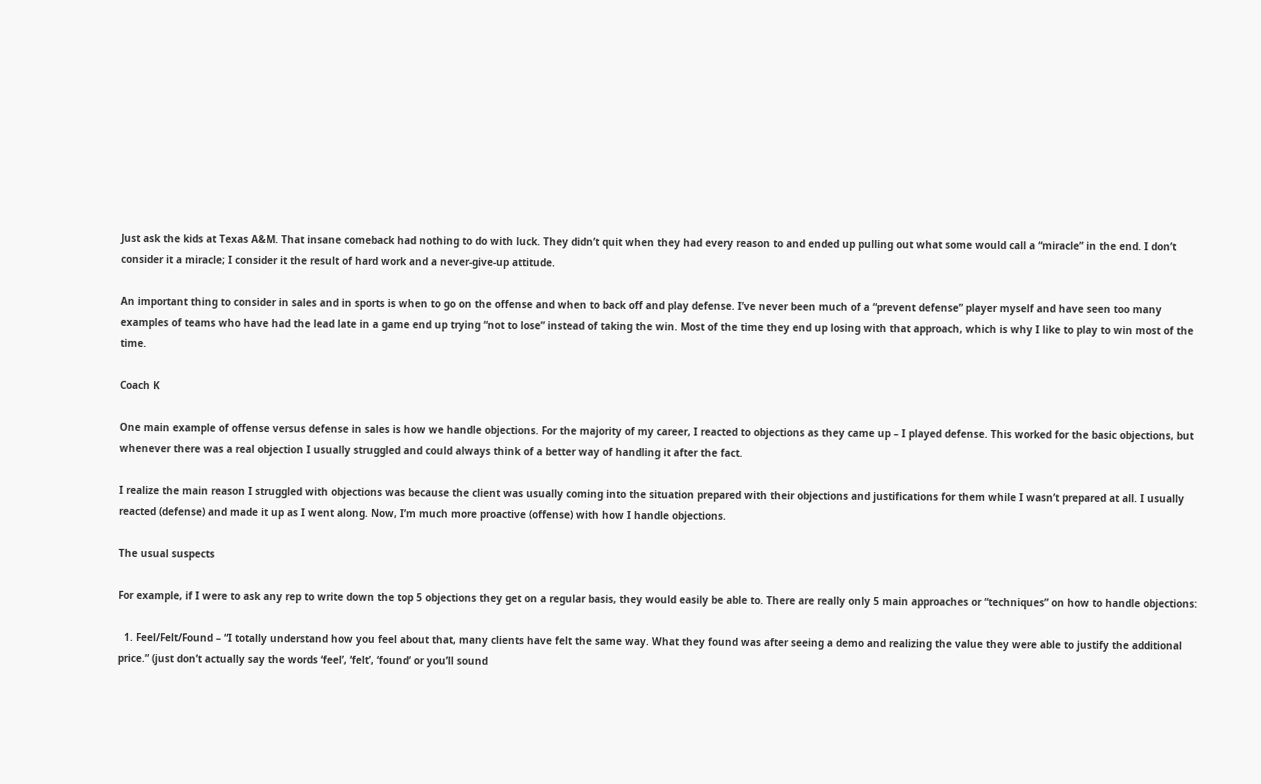Just ask the kids at Texas A&M. That insane comeback had nothing to do with luck. They didn’t quit when they had every reason to and ended up pulling out what some would call a “miracle” in the end. I don’t consider it a miracle; I consider it the result of hard work and a never-give-up attitude.

An important thing to consider in sales and in sports is when to go on the offense and when to back off and play defense. I’ve never been much of a “prevent defense” player myself and have seen too many examples of teams who have had the lead late in a game end up trying “not to lose” instead of taking the win. Most of the time they end up losing with that approach, which is why I like to play to win most of the time.

Coach K

One main example of offense versus defense in sales is how we handle objections. For the majority of my career, I reacted to objections as they came up – I played defense. This worked for the basic objections, but whenever there was a real objection I usually struggled and could always think of a better way of handling it after the fact.

I realize the main reason I struggled with objections was because the client was usually coming into the situation prepared with their objections and justifications for them while I wasn’t prepared at all. I usually reacted (defense) and made it up as I went along. Now, I’m much more proactive (offense) with how I handle objections.

The usual suspects

For example, if I were to ask any rep to write down the top 5 objections they get on a regular basis, they would easily be able to. There are really only 5 main approaches or “techniques” on how to handle objections:

  1. Feel/Felt/Found – “I totally understand how you feel about that, many clients have felt the same way. What they found was after seeing a demo and realizing the value they were able to justify the additional price.” (just don’t actually say the words ‘feel’, ‘felt’, ‘found’ or you’ll sound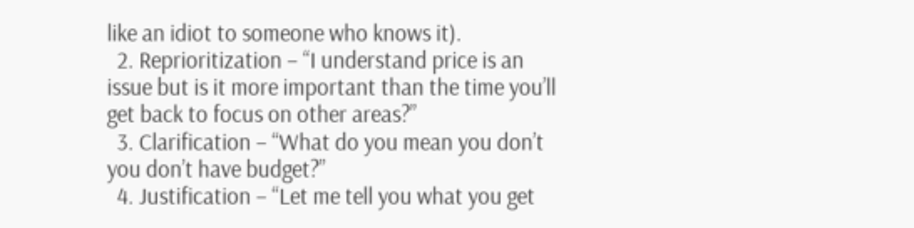like an idiot to someone who knows it).
  2. Reprioritization – “I understand price is an issue but is it more important than the time you’ll get back to focus on other areas?”
  3. Clarification – “What do you mean you don’t you don’t have budget?”
  4. Justification – “Let me tell you what you get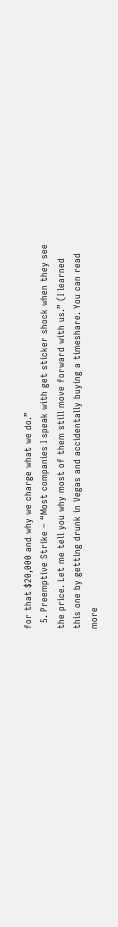for that $20,000 and why we charge what we do.”
  5. Preemptive Strike – “Most companies I speak with get sticker shock when they see the price. Let me tell you why most of them still move forward with us.” (I learned this one by getting drunk in Vegas and accidentally buying a timeshare. You can read more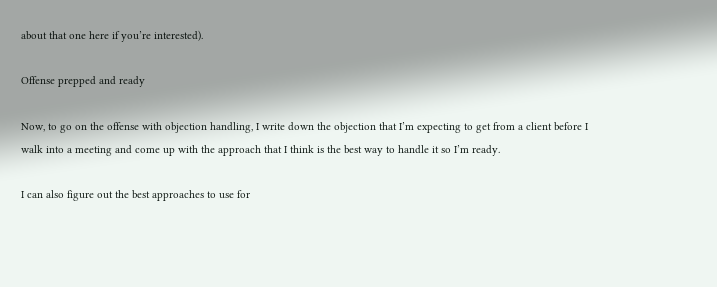about that one here if you’re interested).

Offense prepped and ready

Now, to go on the offense with objection handling, I write down the objection that I’m expecting to get from a client before I walk into a meeting and come up with the approach that I think is the best way to handle it so I’m ready.

I can also figure out the best approaches to use for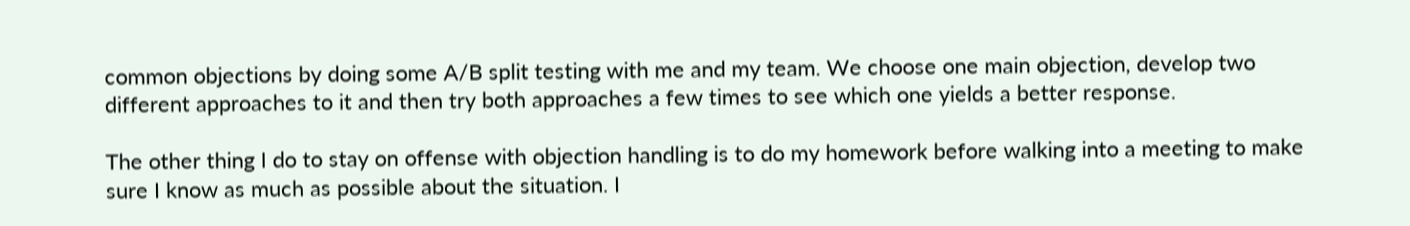common objections by doing some A/B split testing with me and my team. We choose one main objection, develop two different approaches to it and then try both approaches a few times to see which one yields a better response.

The other thing I do to stay on offense with objection handling is to do my homework before walking into a meeting to make sure I know as much as possible about the situation. I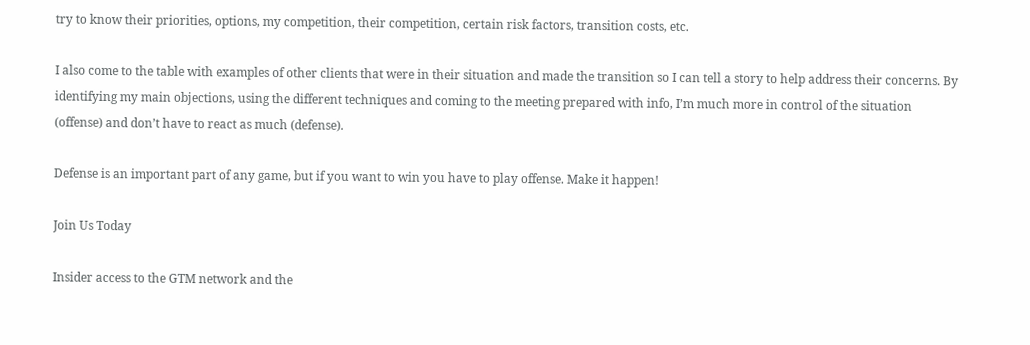try to know their priorities, options, my competition, their competition, certain risk factors, transition costs, etc.

I also come to the table with examples of other clients that were in their situation and made the transition so I can tell a story to help address their concerns. By identifying my main objections, using the different techniques and coming to the meeting prepared with info, I’m much more in control of the situation (offense) and don’t have to react as much (defense).

Defense is an important part of any game, but if you want to win you have to play offense. Make it happen!

Join Us Today

Insider access to the GTM network and the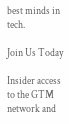best minds in tech.

Join Us Today

Insider access to the GTM network and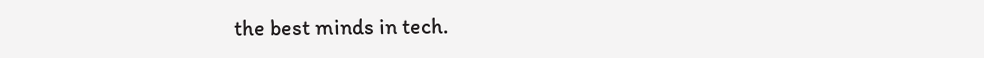the best minds in tech.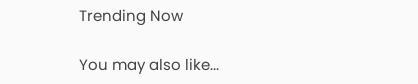Trending Now

You may also like...